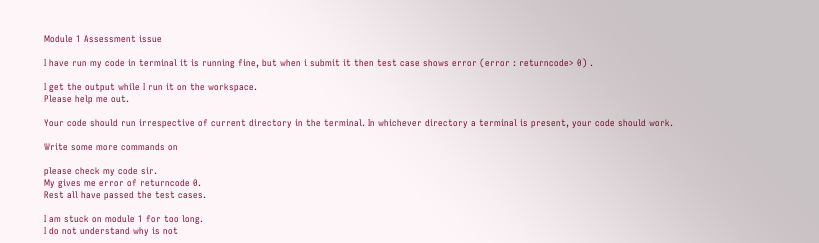Module 1 Assessment issue

I have run my code in terminal it is running fine, but when i submit it then test case shows error (error : returncode> 0) .

I get the output while I run it on the workspace.
Please help me out.

Your code should run irrespective of current directory in the terminal. In whichever directory a terminal is present, your code should work.

Write some more commands on

please check my code sir.
My gives me error of returncode 0.
Rest all have passed the test cases.

I am stuck on module 1 for too long.
I do not understand why is not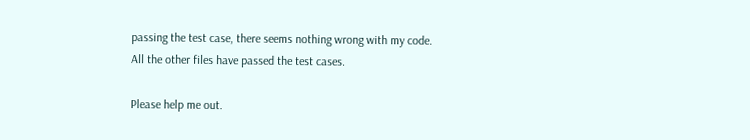passing the test case, there seems nothing wrong with my code.
All the other files have passed the test cases.

Please help me out.